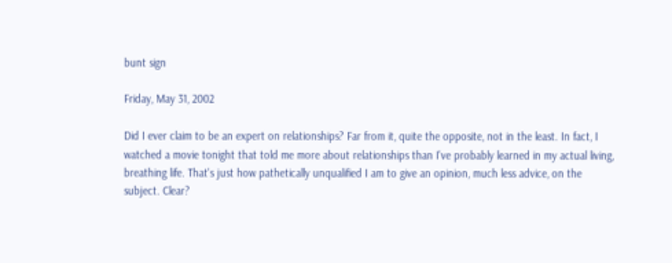bunt sign

Friday, May 31, 2002

Did I ever claim to be an expert on relationships? Far from it, quite the opposite, not in the least. In fact, I watched a movie tonight that told me more about relationships than I've probably learned in my actual living, breathing life. That's just how pathetically unqualified I am to give an opinion, much less advice, on the subject. Clear?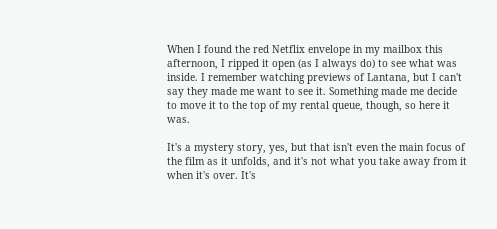When I found the red Netflix envelope in my mailbox this afternoon, I ripped it open (as I always do) to see what was inside. I remember watching previews of Lantana, but I can't say they made me want to see it. Something made me decide to move it to the top of my rental queue, though, so here it was.

It's a mystery story, yes, but that isn't even the main focus of the film as it unfolds, and it's not what you take away from it when it's over. It's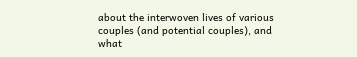about the interwoven lives of various couples (and potential couples), and what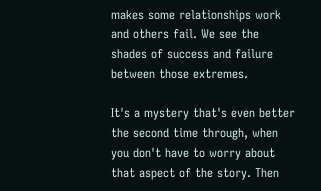makes some relationships work and others fail. We see the shades of success and failure between those extremes.

It's a mystery that's even better the second time through, when you don't have to worry about that aspect of the story. Then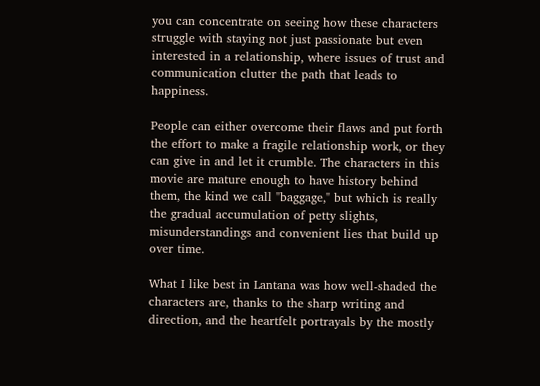you can concentrate on seeing how these characters struggle with staying not just passionate but even interested in a relationship, where issues of trust and communication clutter the path that leads to happiness.

People can either overcome their flaws and put forth the effort to make a fragile relationship work, or they can give in and let it crumble. The characters in this movie are mature enough to have history behind them, the kind we call "baggage," but which is really the gradual accumulation of petty slights, misunderstandings and convenient lies that build up over time.

What I like best in Lantana was how well-shaded the characters are, thanks to the sharp writing and direction, and the heartfelt portrayals by the mostly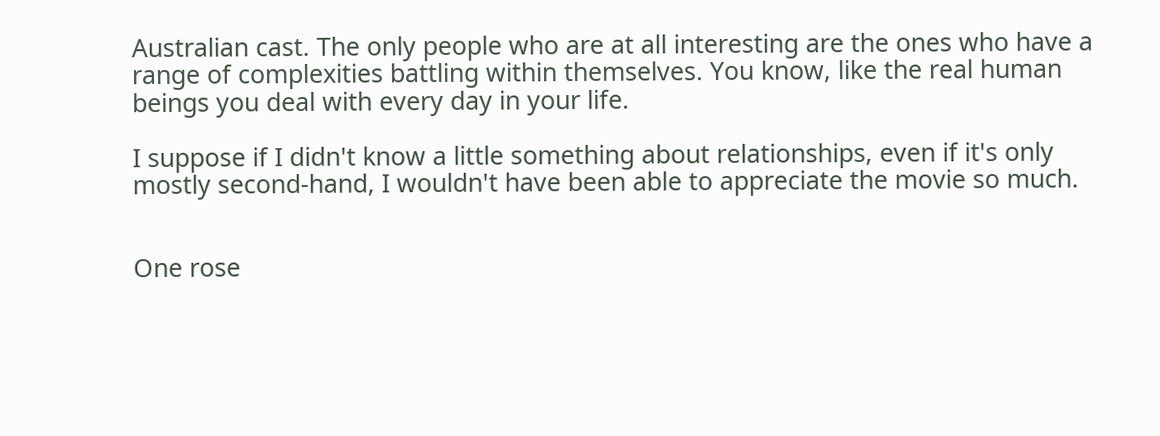Australian cast. The only people who are at all interesting are the ones who have a range of complexities battling within themselves. You know, like the real human beings you deal with every day in your life.

I suppose if I didn't know a little something about relationships, even if it's only mostly second-hand, I wouldn't have been able to appreciate the movie so much.


One rose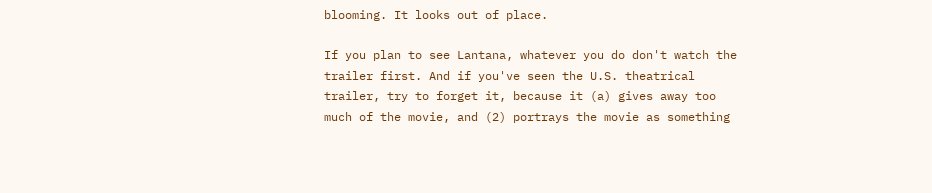blooming. It looks out of place.

If you plan to see Lantana, whatever you do don't watch the trailer first. And if you've seen the U.S. theatrical trailer, try to forget it, because it (a) gives away too much of the movie, and (2) portrays the movie as something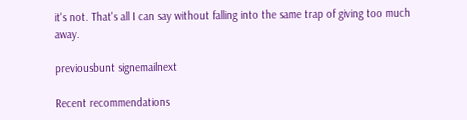it's not. That's all I can say without falling into the same trap of giving too much away.

previousbunt signemailnext

Recent recommendations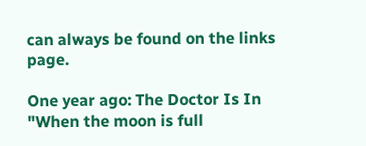can always be found on the links page.

One year ago: The Doctor Is In
"When the moon is full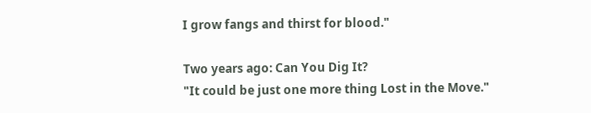I grow fangs and thirst for blood."

Two years ago: Can You Dig It?
"It could be just one more thing Lost in the Move."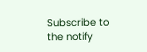Subscribe to the notify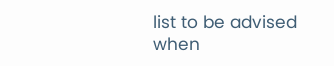list to be advised when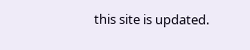this site is updated.